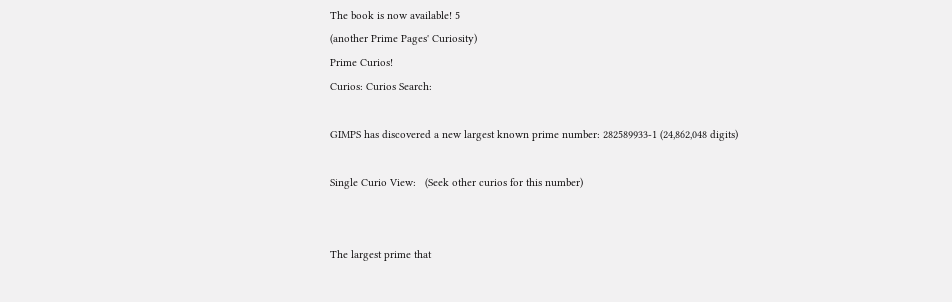The book is now available! 5
(another Prime Pages' Curiosity)
Prime Curios!
Curios: Curios Search:

GIMPS has discovered a new largest known prime number: 282589933-1 (24,862,048 digits)

Single Curio View:   (Seek other curios for this number)


The largest prime that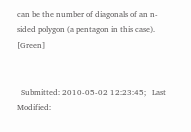can be the number of diagonals of an n-sided polygon (a pentagon in this case). [Green]


  Submitted: 2010-05-02 12:23:45;   Last Modified: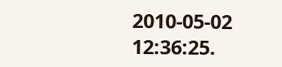2010-05-02 12:36:25.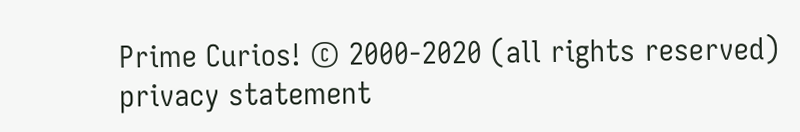Prime Curios! © 2000-2020 (all rights reserved)  privacy statement